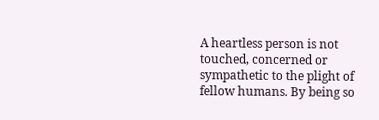A heartless person is not touched, concerned or sympathetic to the plight of fellow humans. By being so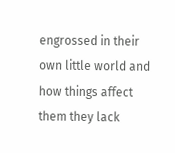engrossed in their own little world and how things affect them they lack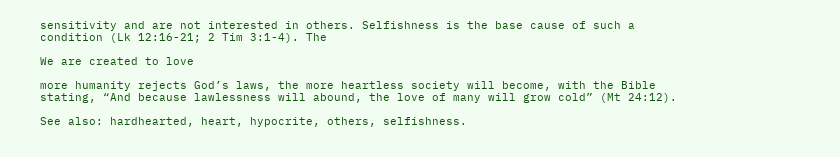sensitivity and are not interested in others. Selfishness is the base cause of such a condition (Lk 12:16-21; 2 Tim 3:1-4). The

We are created to love

more humanity rejects God’s laws, the more heartless society will become, with the Bible stating, “And because lawlessness will abound, the love of many will grow cold” (Mt 24:12).

See also: hardhearted, heart, hypocrite, others, selfishness.